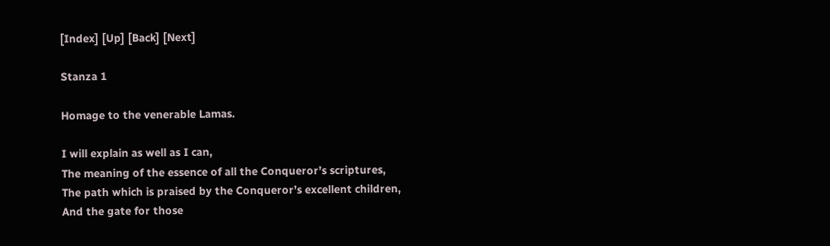[Index] [Up] [Back] [Next]

Stanza 1

Homage to the venerable Lamas.

I will explain as well as I can,
The meaning of the essence of all the Conqueror’s scriptures,
The path which is praised by the Conqueror’s excellent children,
And the gate for those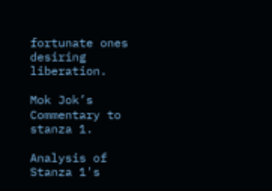fortunate ones desiring liberation.

Mok Jok’s Commentary to stanza 1.

Analysis of Stanza 1's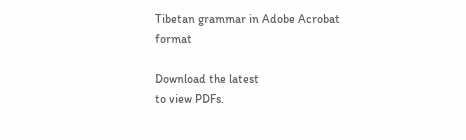Tibetan grammar in Adobe Acrobat format

Download the latest
to view PDFs.